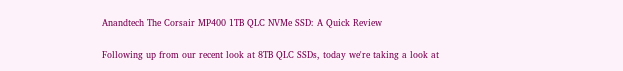Anandtech The Corsair MP400 1TB QLC NVMe SSD: A Quick Review

Following up from our recent look at 8TB QLC SSDs, today we're taking a look at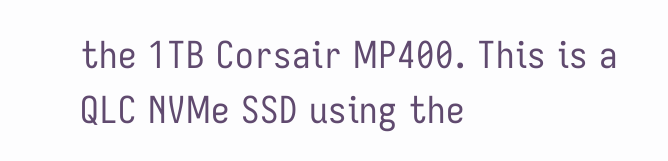the 1TB Corsair MP400. This is a QLC NVMe SSD using the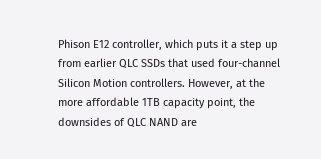Phison E12 controller, which puts it a step up from earlier QLC SSDs that used four-channel Silicon Motion controllers. However, at the more affordable 1TB capacity point, the downsides of QLC NAND are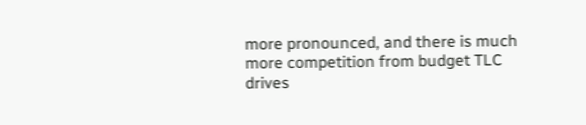more pronounced, and there is much more competition from budget TLC drives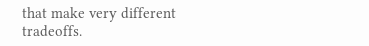that make very different tradeoffs.